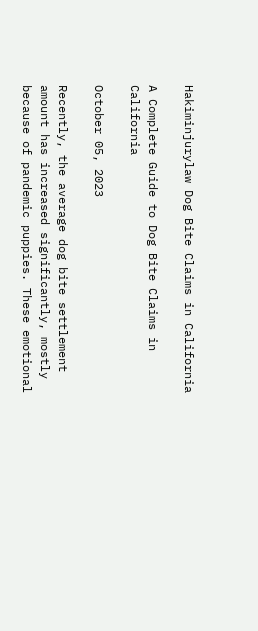Hakiminjurylaw Dog Bite Claims in California

A Complete Guide to Dog Bite Claims in California

October 05, 2023

Recently, the average dog bite settlement amount has increased significantly, mostly because of pandemic puppies. These emotional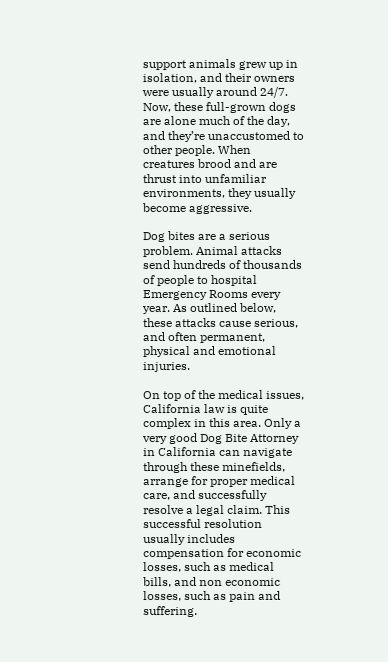support animals grew up in isolation, and their owners were usually around 24/7. Now, these full-grown dogs are alone much of the day, and they’re unaccustomed to other people. When creatures brood and are thrust into unfamiliar environments, they usually become aggressive.

Dog bites are a serious problem. Animal attacks send hundreds of thousands of people to hospital Emergency Rooms every year. As outlined below, these attacks cause serious, and often permanent, physical and emotional injuries.

On top of the medical issues, California law is quite complex in this area. Only a very good Dog Bite Attorney in California can navigate through these minefields, arrange for proper medical care, and successfully resolve a legal claim. This successful resolution usually includes compensation for economic losses, such as medical bills, and non economic losses, such as pain and suffering.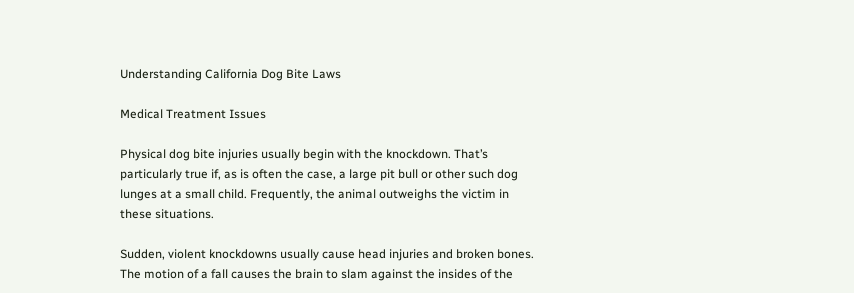Understanding California Dog Bite Laws

Medical Treatment Issues

Physical dog bite injuries usually begin with the knockdown. That’s particularly true if, as is often the case, a large pit bull or other such dog lunges at a small child. Frequently, the animal outweighs the victim in these situations.

Sudden, violent knockdowns usually cause head injuries and broken bones. The motion of a fall causes the brain to slam against the insides of the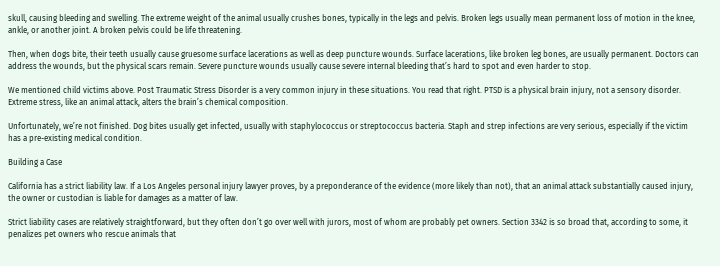skull, causing bleeding and swelling. The extreme weight of the animal usually crushes bones, typically in the legs and pelvis. Broken legs usually mean permanent loss of motion in the knee, ankle, or another joint. A broken pelvis could be life threatening.

Then, when dogs bite, their teeth usually cause gruesome surface lacerations as well as deep puncture wounds. Surface lacerations, like broken leg bones, are usually permanent. Doctors can address the wounds, but the physical scars remain. Severe puncture wounds usually cause severe internal bleeding that’s hard to spot and even harder to stop.

We mentioned child victims above. Post Traumatic Stress Disorder is a very common injury in these situations. You read that right. PTSD is a physical brain injury, not a sensory disorder. Extreme stress, like an animal attack, alters the brain’s chemical composition.

Unfortunately, we’re not finished. Dog bites usually get infected, usually with staphylococcus or streptococcus bacteria. Staph and strep infections are very serious, especially if the victim has a pre-existing medical condition.

Building a Case

California has a strict liability law. If a Los Angeles personal injury lawyer proves, by a preponderance of the evidence (more likely than not), that an animal attack substantially caused injury, the owner or custodian is liable for damages as a matter of law.

Strict liability cases are relatively straightforward, but they often don’t go over well with jurors, most of whom are probably pet owners. Section 3342 is so broad that, according to some, it penalizes pet owners who rescue animals that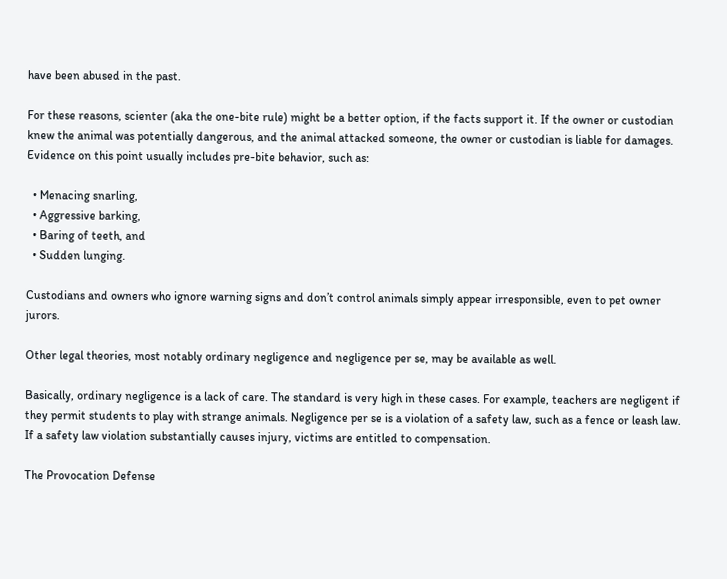have been abused in the past.

For these reasons, scienter (aka the one-bite rule) might be a better option, if the facts support it. If the owner or custodian knew the animal was potentially dangerous, and the animal attacked someone, the owner or custodian is liable for damages. Evidence on this point usually includes pre-bite behavior, such as:

  • Menacing snarling,
  • Aggressive barking,
  • Baring of teeth, and
  • Sudden lunging.

Custodians and owners who ignore warning signs and don’t control animals simply appear irresponsible, even to pet owner jurors.

Other legal theories, most notably ordinary negligence and negligence per se, may be available as well.

Basically, ordinary negligence is a lack of care. The standard is very high in these cases. For example, teachers are negligent if they permit students to play with strange animals. Negligence per se is a violation of a safety law, such as a fence or leash law. If a safety law violation substantially causes injury, victims are entitled to compensation.

The Provocation Defense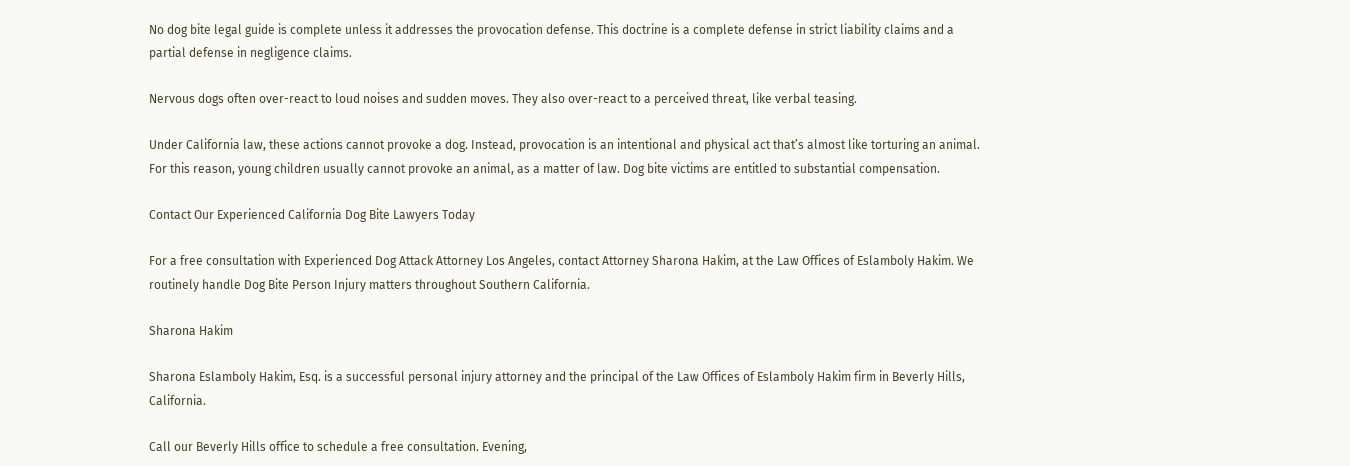No dog bite legal guide is complete unless it addresses the provocation defense. This doctrine is a complete defense in strict liability claims and a partial defense in negligence claims.

Nervous dogs often over-react to loud noises and sudden moves. They also over-react to a perceived threat, like verbal teasing.

Under California law, these actions cannot provoke a dog. Instead, provocation is an intentional and physical act that’s almost like torturing an animal. For this reason, young children usually cannot provoke an animal, as a matter of law. Dog bite victims are entitled to substantial compensation.

Contact Our Experienced California Dog Bite Lawyers Today

For a free consultation with Experienced Dog Attack Attorney Los Angeles, contact Attorney Sharona Hakim, at the Law Offices of Eslamboly Hakim. We routinely handle Dog Bite Person Injury matters throughout Southern California.

Sharona Hakim

Sharona Eslamboly Hakim, Esq. is a successful personal injury attorney and the principal of the Law Offices of Eslamboly Hakim firm in Beverly Hills, California.

Call our Beverly Hills office to schedule a free consultation. Evening,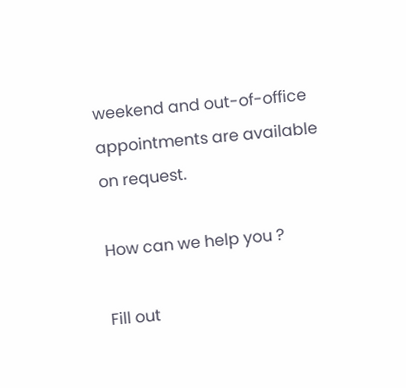weekend and out-of-office appointments are available on request.

How can we help you ?

Fill out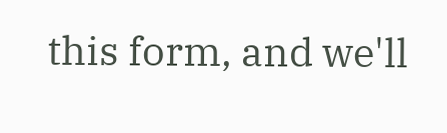this form, and we'll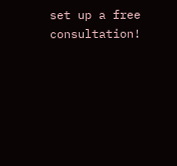set up a free consultation!